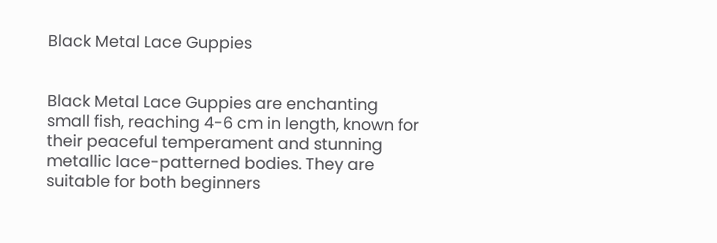Black Metal Lace Guppies


Black Metal Lace Guppies are enchanting small fish, reaching 4-6 cm in length, known for their peaceful temperament and stunning metallic lace-patterned bodies. They are suitable for both beginners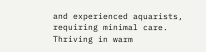and experienced aquarists, requiring minimal care. Thriving in warm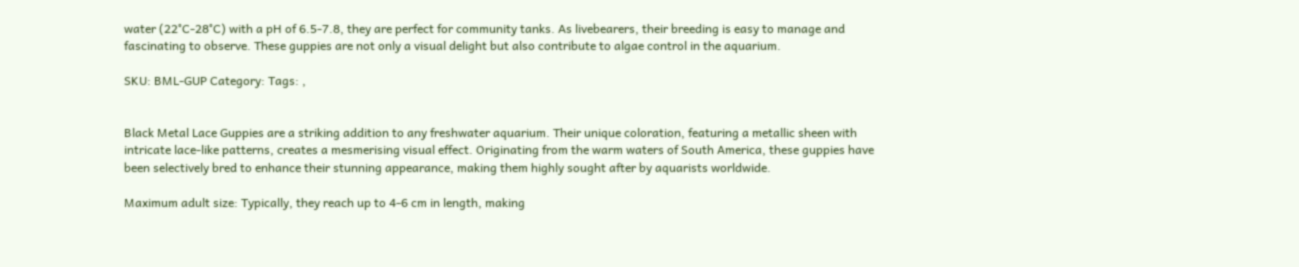water (22°C-28°C) with a pH of 6.5-7.8, they are perfect for community tanks. As livebearers, their breeding is easy to manage and fascinating to observe. These guppies are not only a visual delight but also contribute to algae control in the aquarium.

SKU: BML-GUP Category: Tags: ,


Black Metal Lace Guppies are a striking addition to any freshwater aquarium. Their unique coloration, featuring a metallic sheen with intricate lace-like patterns, creates a mesmerising visual effect. Originating from the warm waters of South America, these guppies have been selectively bred to enhance their stunning appearance, making them highly sought after by aquarists worldwide.

Maximum adult size: Typically, they reach up to 4-6 cm in length, making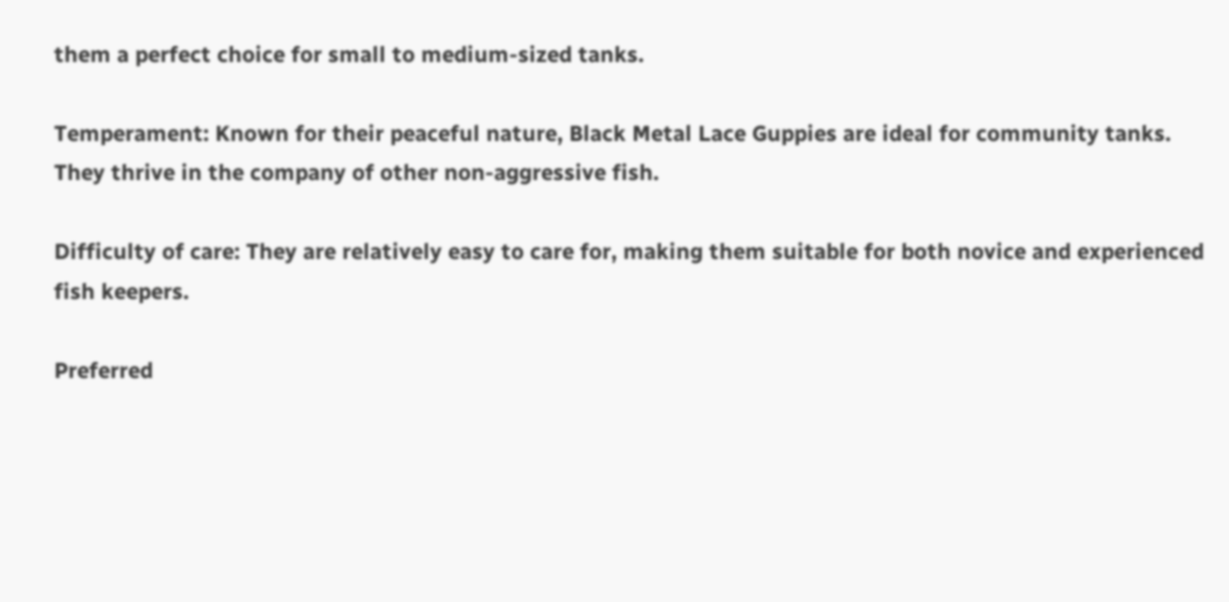them a perfect choice for small to medium-sized tanks.

Temperament: Known for their peaceful nature, Black Metal Lace Guppies are ideal for community tanks. They thrive in the company of other non-aggressive fish.

Difficulty of care: They are relatively easy to care for, making them suitable for both novice and experienced fish keepers.

Preferred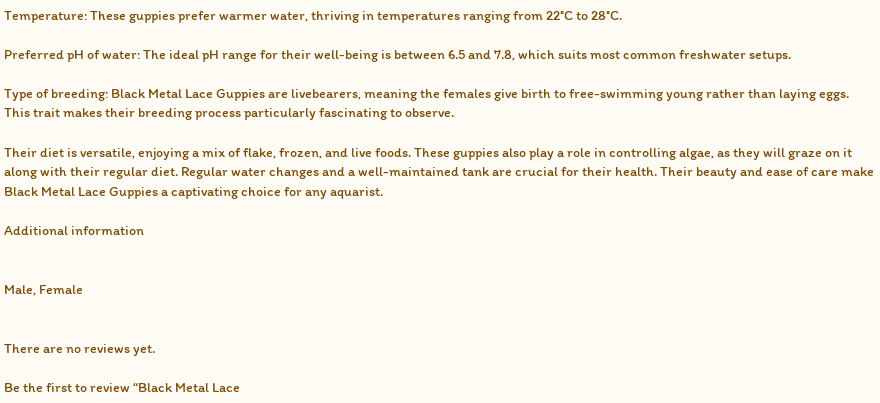Temperature: These guppies prefer warmer water, thriving in temperatures ranging from 22°C to 28°C.

Preferred pH of water: The ideal pH range for their well-being is between 6.5 and 7.8, which suits most common freshwater setups.

Type of breeding: Black Metal Lace Guppies are livebearers, meaning the females give birth to free-swimming young rather than laying eggs. This trait makes their breeding process particularly fascinating to observe.

Their diet is versatile, enjoying a mix of flake, frozen, and live foods. These guppies also play a role in controlling algae, as they will graze on it along with their regular diet. Regular water changes and a well-maintained tank are crucial for their health. Their beauty and ease of care make Black Metal Lace Guppies a captivating choice for any aquarist.

Additional information


Male, Female


There are no reviews yet.

Be the first to review “Black Metal Lace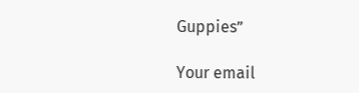Guppies”

Your email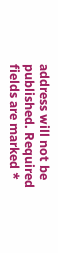address will not be published. Required fields are marked *